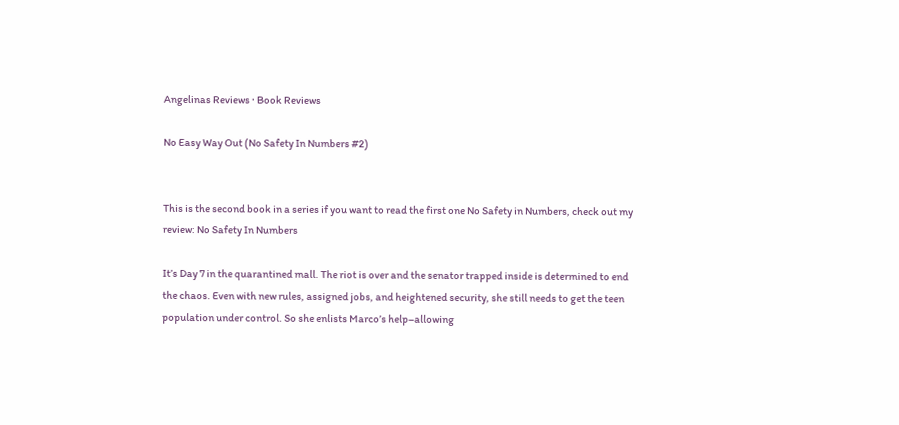Angelinas Reviews · Book Reviews

No Easy Way Out (No Safety In Numbers #2)


This is the second book in a series if you want to read the first one No Safety in Numbers, check out my review: No Safety In Numbers

It’s Day 7 in the quarantined mall. The riot is over and the senator trapped inside is determined to end the chaos. Even with new rules, assigned jobs, and heightened security, she still needs to get the teen population under control. So she enlists Marco’s help–allowing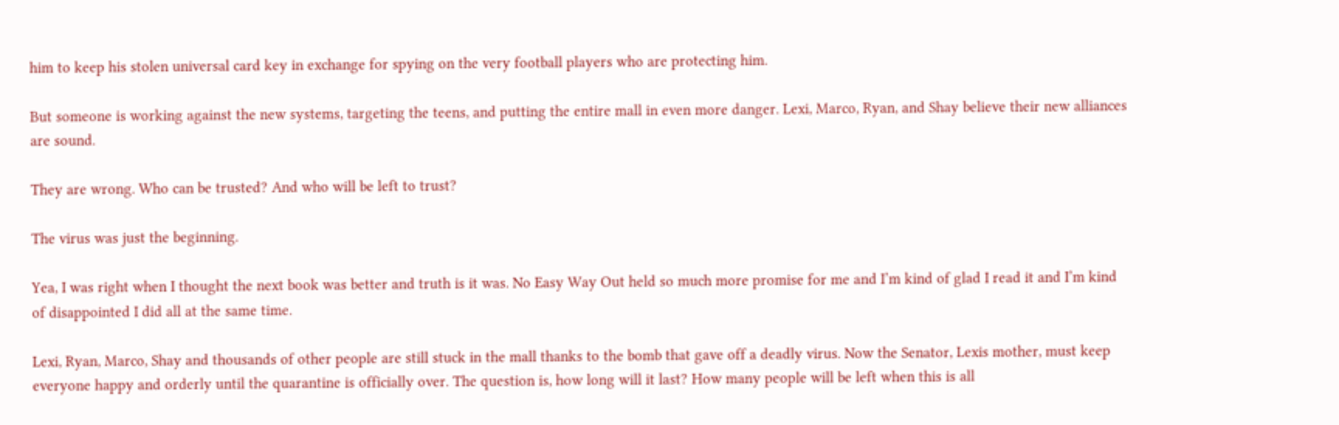him to keep his stolen universal card key in exchange for spying on the very football players who are protecting him.

But someone is working against the new systems, targeting the teens, and putting the entire mall in even more danger. Lexi, Marco, Ryan, and Shay believe their new alliances are sound.

They are wrong. Who can be trusted? And who will be left to trust?

The virus was just the beginning.

Yea, I was right when I thought the next book was better and truth is it was. No Easy Way Out held so much more promise for me and I’m kind of glad I read it and I’m kind of disappointed I did all at the same time.

Lexi, Ryan, Marco, Shay and thousands of other people are still stuck in the mall thanks to the bomb that gave off a deadly virus. Now the Senator, Lexis mother, must keep everyone happy and orderly until the quarantine is officially over. The question is, how long will it last? How many people will be left when this is all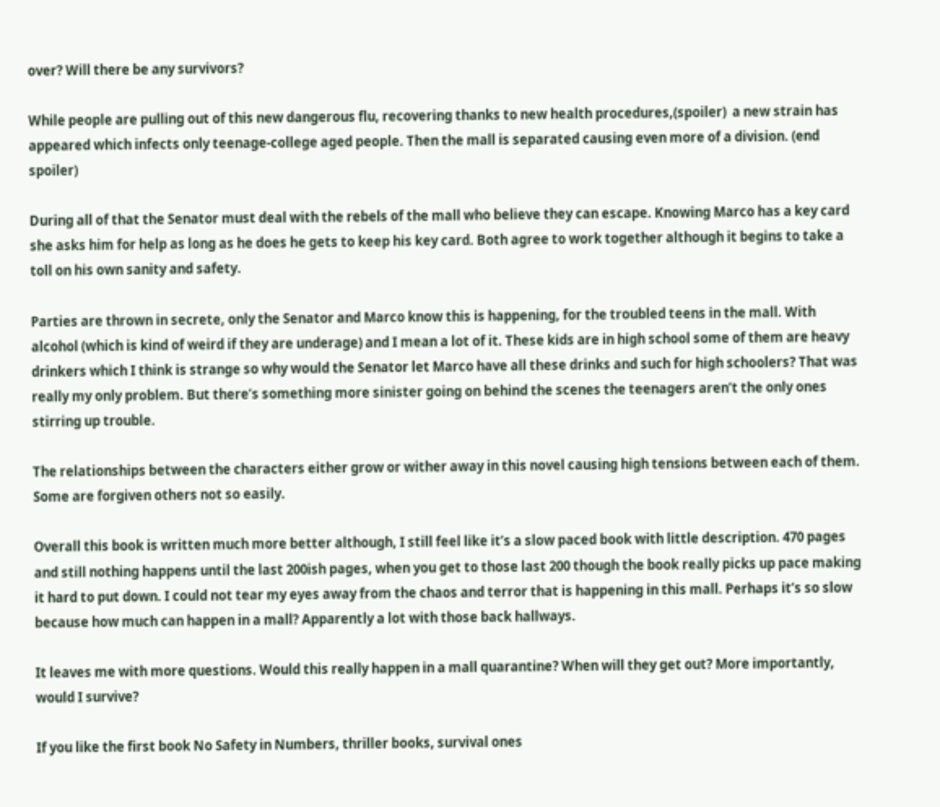over? Will there be any survivors?

While people are pulling out of this new dangerous flu, recovering thanks to new health procedures,(spoiler)  a new strain has appeared which infects only teenage-college aged people. Then the mall is separated causing even more of a division. (end spoiler)

During all of that the Senator must deal with the rebels of the mall who believe they can escape. Knowing Marco has a key card she asks him for help as long as he does he gets to keep his key card. Both agree to work together although it begins to take a toll on his own sanity and safety.

Parties are thrown in secrete, only the Senator and Marco know this is happening, for the troubled teens in the mall. With alcohol (which is kind of weird if they are underage) and I mean a lot of it. These kids are in high school some of them are heavy drinkers which I think is strange so why would the Senator let Marco have all these drinks and such for high schoolers? That was really my only problem. But there’s something more sinister going on behind the scenes the teenagers aren’t the only ones stirring up trouble.

The relationships between the characters either grow or wither away in this novel causing high tensions between each of them. Some are forgiven others not so easily.

Overall this book is written much more better although, I still feel like it’s a slow paced book with little description. 470 pages and still nothing happens until the last 200ish pages, when you get to those last 200 though the book really picks up pace making it hard to put down. I could not tear my eyes away from the chaos and terror that is happening in this mall. Perhaps it’s so slow because how much can happen in a mall? Apparently a lot with those back hallways.

It leaves me with more questions. Would this really happen in a mall quarantine? When will they get out? More importantly, would I survive?

If you like the first book No Safety in Numbers, thriller books, survival ones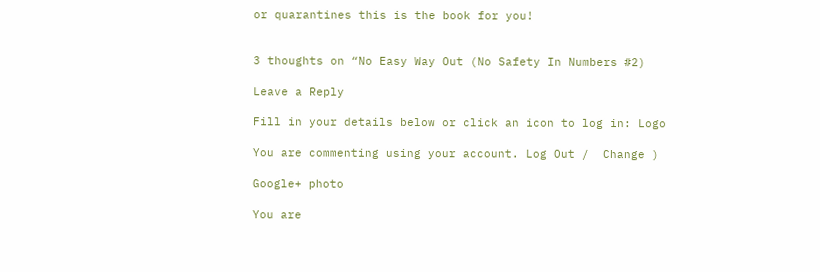or quarantines this is the book for you!


3 thoughts on “No Easy Way Out (No Safety In Numbers #2)

Leave a Reply

Fill in your details below or click an icon to log in: Logo

You are commenting using your account. Log Out /  Change )

Google+ photo

You are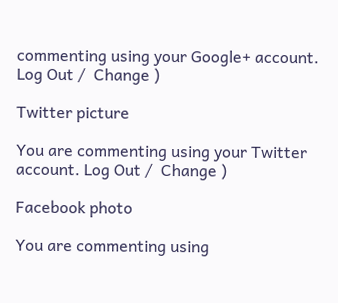commenting using your Google+ account. Log Out /  Change )

Twitter picture

You are commenting using your Twitter account. Log Out /  Change )

Facebook photo

You are commenting using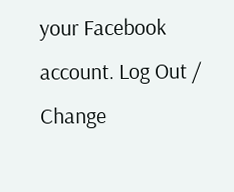your Facebook account. Log Out /  Change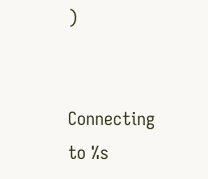)


Connecting to %s